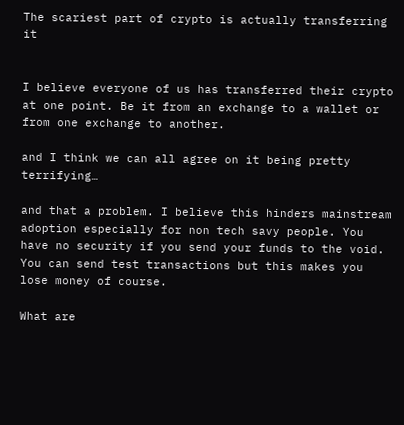The scariest part of crypto is actually transferring it


I believe everyone of us has transferred their crypto at one point. Be it from an exchange to a wallet or from one exchange to another.

and I think we can all agree on it being pretty terrifying…

and that a problem. I believe this hinders mainstream adoption especially for non tech savy people. You have no security if you send your funds to the void. You can send test transactions but this makes you lose money of course.

What are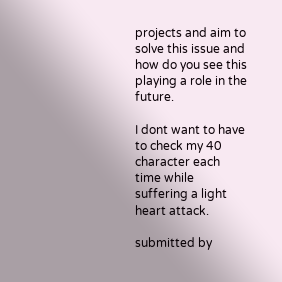projects and aim to solve this issue and how do you see this playing a role in the future.

I dont want to have to check my 40 character each time while suffering a light heart attack.

submitted by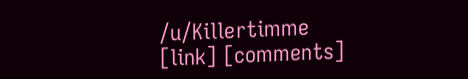/u/Killertimme
[link] [comments]